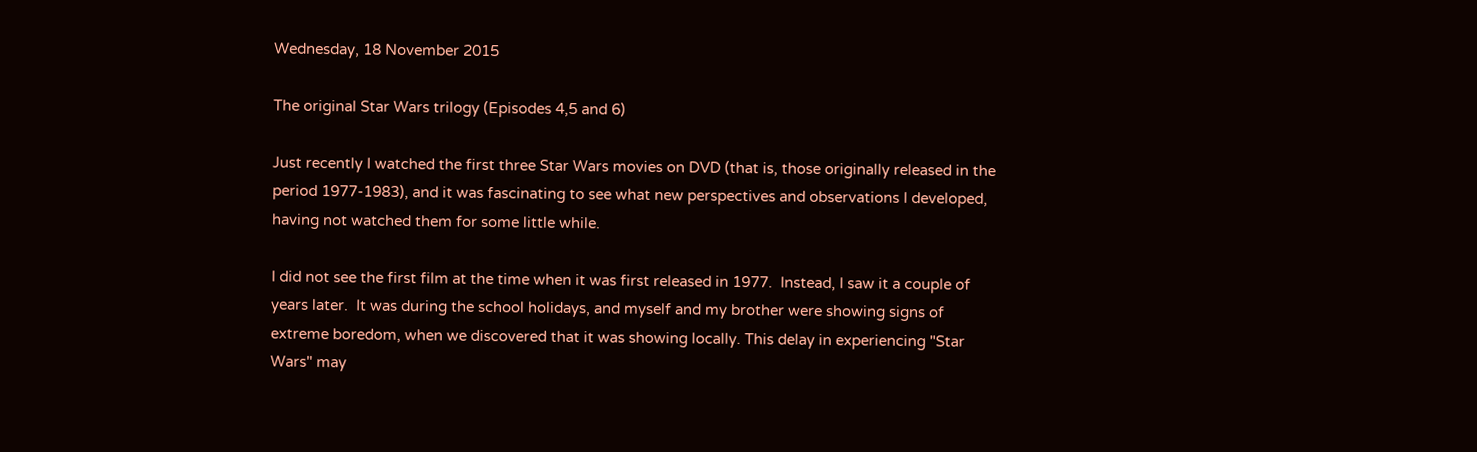Wednesday, 18 November 2015

The original Star Wars trilogy (Episodes 4,5 and 6)

Just recently I watched the first three Star Wars movies on DVD (that is, those originally released in the period 1977-1983), and it was fascinating to see what new perspectives and observations I developed, having not watched them for some little while.

I did not see the first film at the time when it was first released in 1977.  Instead, I saw it a couple of years later.  It was during the school holidays, and myself and my brother were showing signs of extreme boredom, when we discovered that it was showing locally. This delay in experiencing "Star Wars" may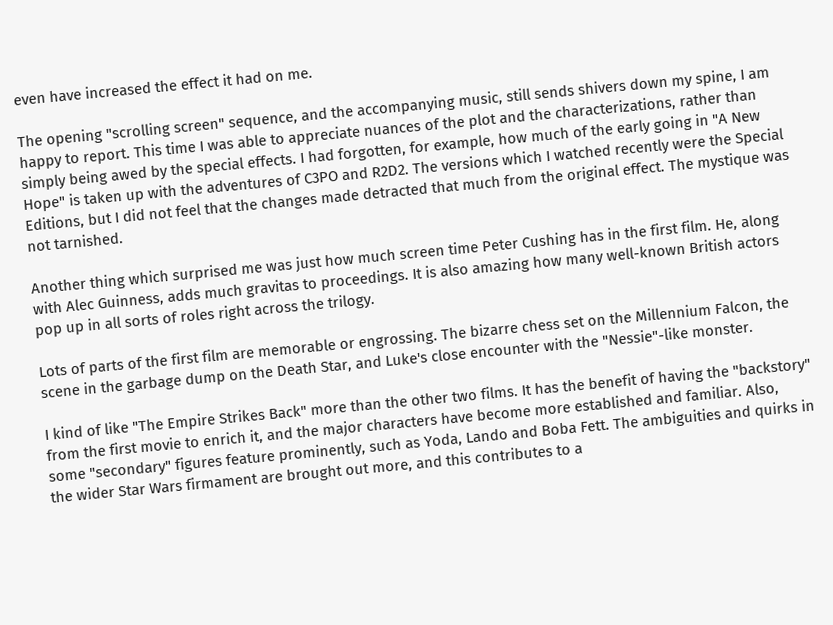even have increased the effect it had on me.

The opening "scrolling screen" sequence, and the accompanying music, still sends shivers down my spine, I am happy to report. This time I was able to appreciate nuances of the plot and the characterizations, rather than simply being awed by the special effects. I had forgotten, for example, how much of the early going in "A New Hope" is taken up with the adventures of C3PO and R2D2. The versions which I watched recently were the Special Editions, but I did not feel that the changes made detracted that much from the original effect. The mystique was not tarnished.

Another thing which surprised me was just how much screen time Peter Cushing has in the first film. He, along with Alec Guinness, adds much gravitas to proceedings. It is also amazing how many well-known British actors pop up in all sorts of roles right across the trilogy.

Lots of parts of the first film are memorable or engrossing. The bizarre chess set on the Millennium Falcon, the scene in the garbage dump on the Death Star, and Luke's close encounter with the "Nessie"-like monster.

I kind of like "The Empire Strikes Back" more than the other two films. It has the benefit of having the "backstory" from the first movie to enrich it, and the major characters have become more established and familiar. Also, some "secondary" figures feature prominently, such as Yoda, Lando and Boba Fett. The ambiguities and quirks in the wider Star Wars firmament are brought out more, and this contributes to a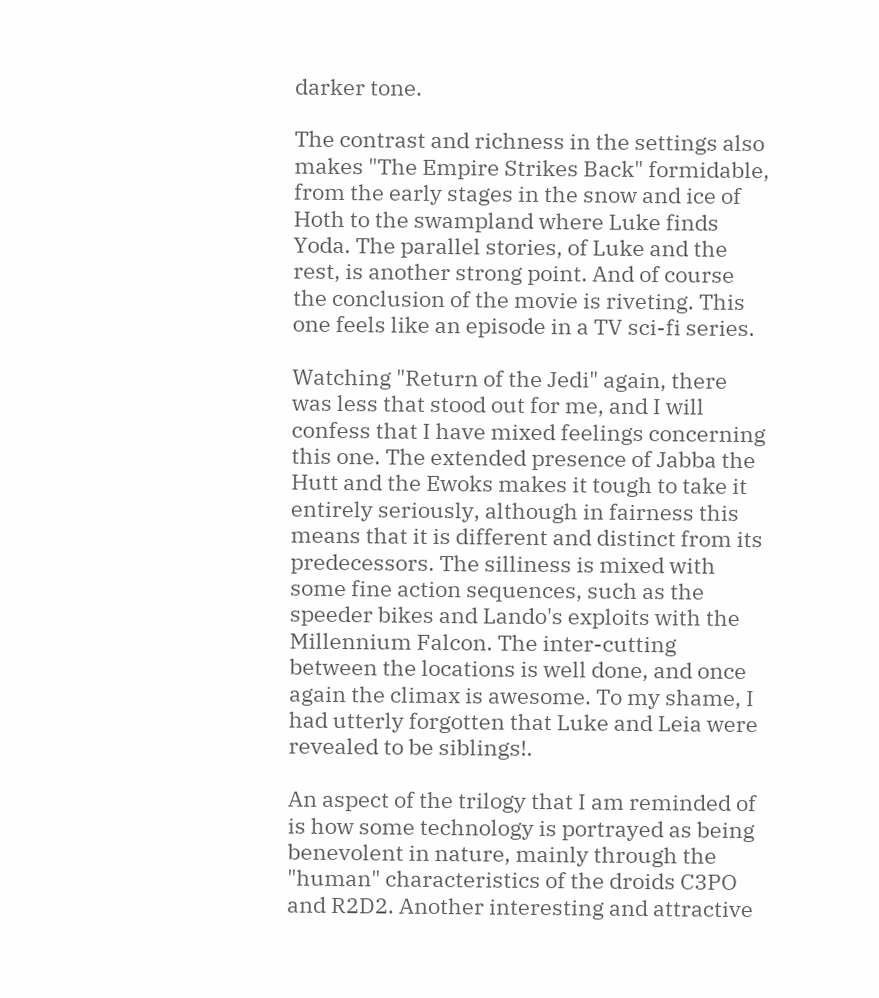darker tone.

The contrast and richness in the settings also makes "The Empire Strikes Back" formidable, from the early stages in the snow and ice of Hoth to the swampland where Luke finds Yoda. The parallel stories, of Luke and the rest, is another strong point. And of course the conclusion of the movie is riveting. This one feels like an episode in a TV sci-fi series.

Watching "Return of the Jedi" again, there was less that stood out for me, and I will confess that I have mixed feelings concerning this one. The extended presence of Jabba the Hutt and the Ewoks makes it tough to take it entirely seriously, although in fairness this means that it is different and distinct from its predecessors. The silliness is mixed with some fine action sequences, such as the speeder bikes and Lando's exploits with the Millennium Falcon. The inter-cutting between the locations is well done, and once again the climax is awesome. To my shame, I had utterly forgotten that Luke and Leia were revealed to be siblings!.

An aspect of the trilogy that I am reminded of is how some technology is portrayed as being benevolent in nature, mainly through the "human" characteristics of the droids C3PO and R2D2. Another interesting and attractive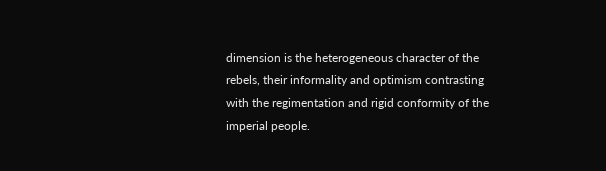dimension is the heterogeneous character of the rebels, their informality and optimism contrasting with the regimentation and rigid conformity of the imperial people.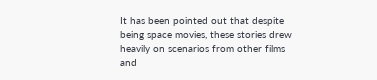It has been pointed out that despite being space movies, these stories drew heavily on scenarios from other films and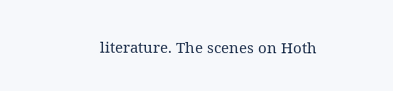literature. The scenes on Hoth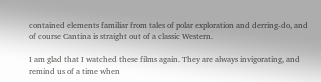contained elements familiar from tales of polar exploration and derring-do, and of course Cantina is straight out of a classic Western.

I am glad that I watched these films again. They are always invigorating, and remind us of a time when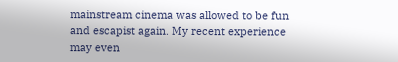mainstream cinema was allowed to be fun and escapist again. My recent experience may even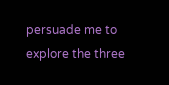persuade me to explore the three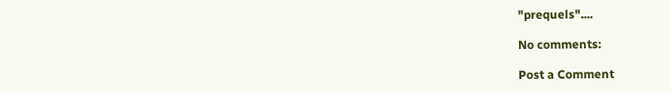"prequels"....

No comments:

Post a Comment